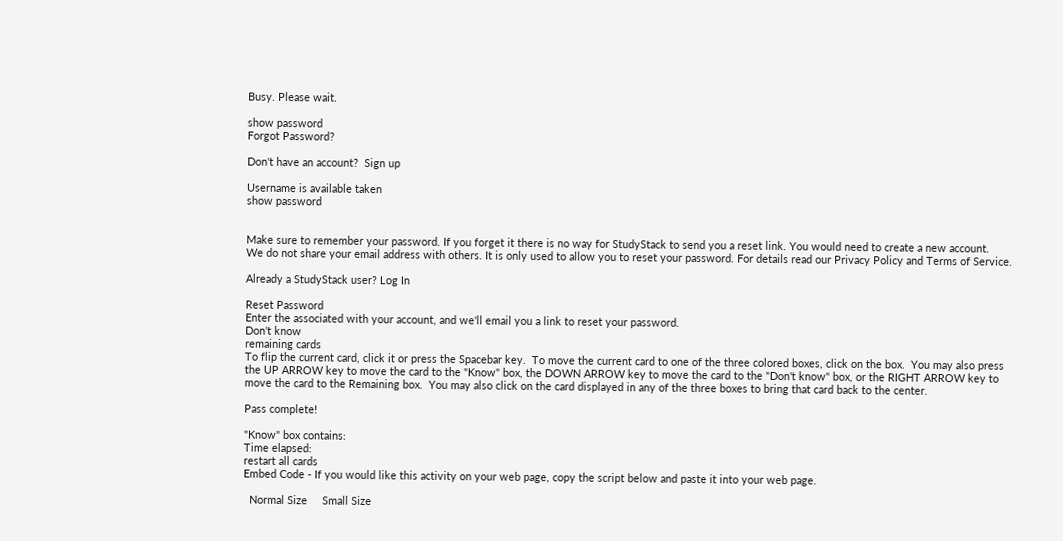Busy. Please wait.

show password
Forgot Password?

Don't have an account?  Sign up

Username is available taken
show password


Make sure to remember your password. If you forget it there is no way for StudyStack to send you a reset link. You would need to create a new account.
We do not share your email address with others. It is only used to allow you to reset your password. For details read our Privacy Policy and Terms of Service.

Already a StudyStack user? Log In

Reset Password
Enter the associated with your account, and we'll email you a link to reset your password.
Don't know
remaining cards
To flip the current card, click it or press the Spacebar key.  To move the current card to one of the three colored boxes, click on the box.  You may also press the UP ARROW key to move the card to the "Know" box, the DOWN ARROW key to move the card to the "Don't know" box, or the RIGHT ARROW key to move the card to the Remaining box.  You may also click on the card displayed in any of the three boxes to bring that card back to the center.

Pass complete!

"Know" box contains:
Time elapsed:
restart all cards
Embed Code - If you would like this activity on your web page, copy the script below and paste it into your web page.

  Normal Size     Small Size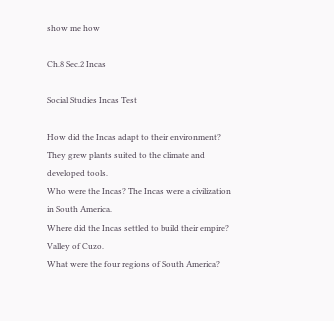show me how

Ch.8 Sec.2 Incas

Social Studies Incas Test

How did the Incas adapt to their environment? They grew plants suited to the climate and developed tools.
Who were the Incas? The Incas were a civilization in South America.
Where did the Incas settled to build their empire? Valley of Cuzo.
What were the four regions of South America?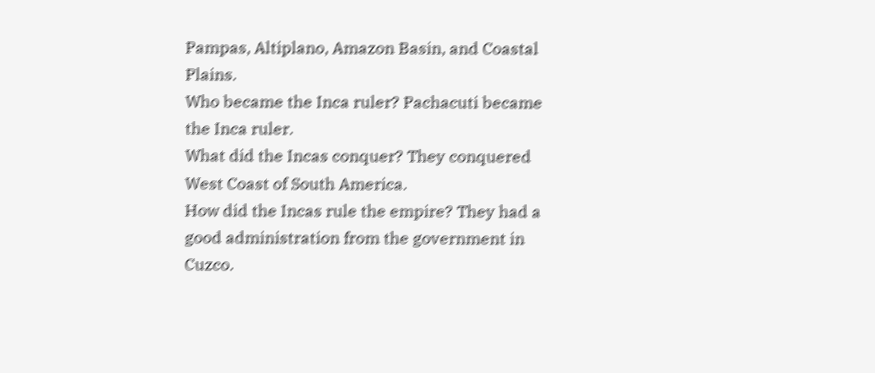Pampas, Altiplano, Amazon Basin, and Coastal Plains.
Who became the Inca ruler? Pachacuti became the Inca ruler.
What did the Incas conquer? They conquered West Coast of South America.
How did the Incas rule the empire? They had a good administration from the government in Cuzco.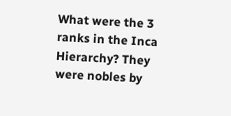What were the 3 ranks in the Inca Hierarchy? They were nobles by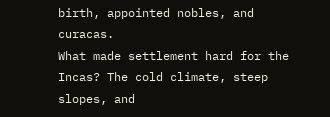birth, appointed nobles, and curacas.
What made settlement hard for the Incas? The cold climate, steep slopes, and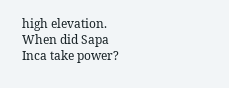high elevation.
When did Sapa Inca take power?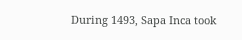During 1493, Sapa Inca took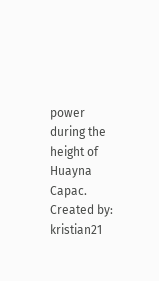power during the height of Huayna Capac.
Created by: kristian21